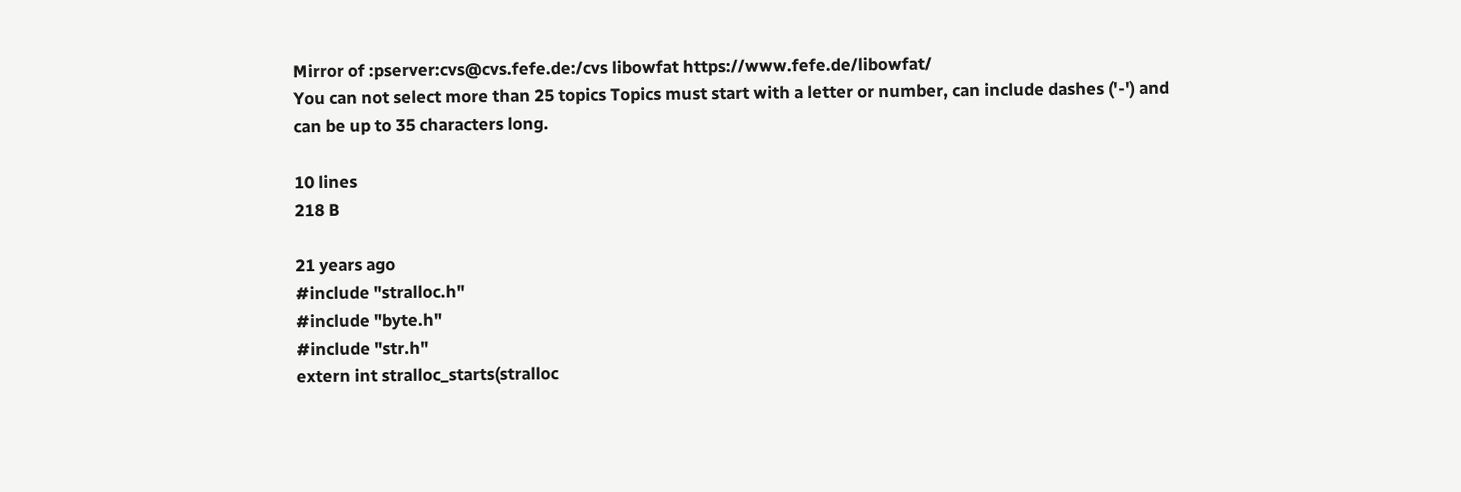Mirror of :pserver:cvs@cvs.fefe.de:/cvs libowfat https://www.fefe.de/libowfat/
You can not select more than 25 topics Topics must start with a letter or number, can include dashes ('-') and can be up to 35 characters long.

10 lines
218 B

21 years ago
#include "stralloc.h"
#include "byte.h"
#include "str.h"
extern int stralloc_starts(stralloc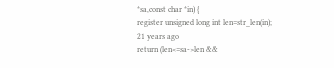*sa,const char *in) {
register unsigned long int len=str_len(in);
21 years ago
return (len<=sa->len &&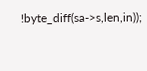!byte_diff(sa->s,len,in));